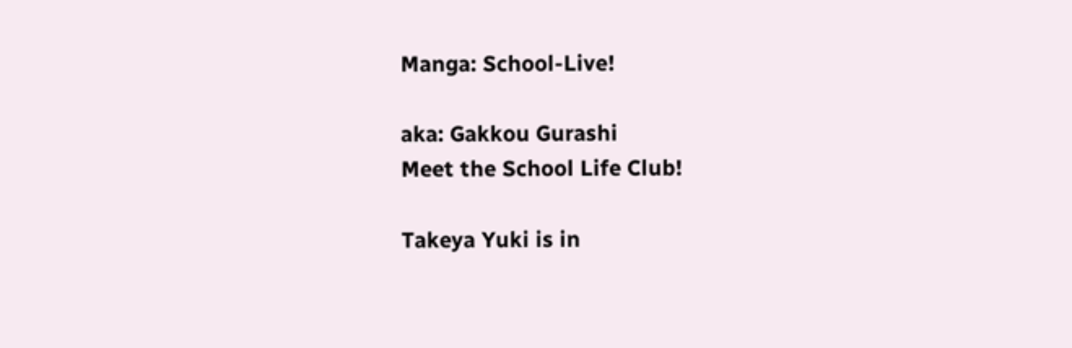Manga: School-Live!

aka: Gakkou Gurashi
Meet the School Life Club!

Takeya Yuki is in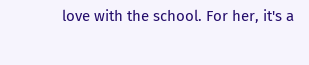love with the school. For her, it's a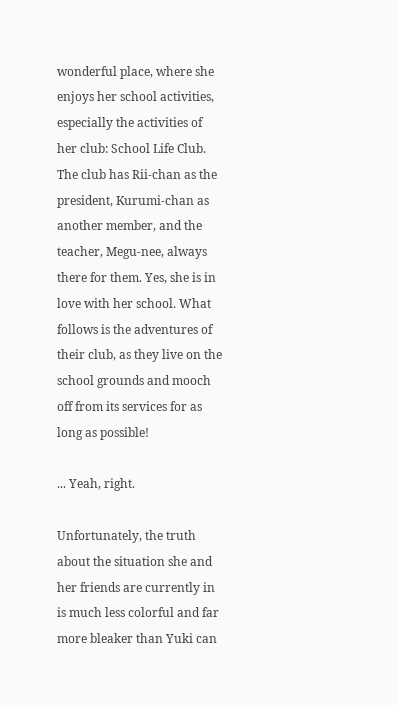wonderful place, where she enjoys her school activities, especially the activities of her club: School Life Club. The club has Rii-chan as the president, Kurumi-chan as another member, and the teacher, Megu-nee, always there for them. Yes, she is in love with her school. What follows is the adventures of their club, as they live on the school grounds and mooch off from its services for as long as possible!

... Yeah, right.

Unfortunately, the truth about the situation she and her friends are currently in is much less colorful and far more bleaker than Yuki can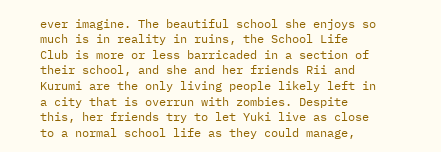ever imagine. The beautiful school she enjoys so much is in reality in ruins, the School Life Club is more or less barricaded in a section of their school, and she and her friends Rii and Kurumi are the only living people likely left in a city that is overrun with zombies. Despite this, her friends try to let Yuki live as close to a normal school life as they could manage,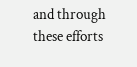and through these efforts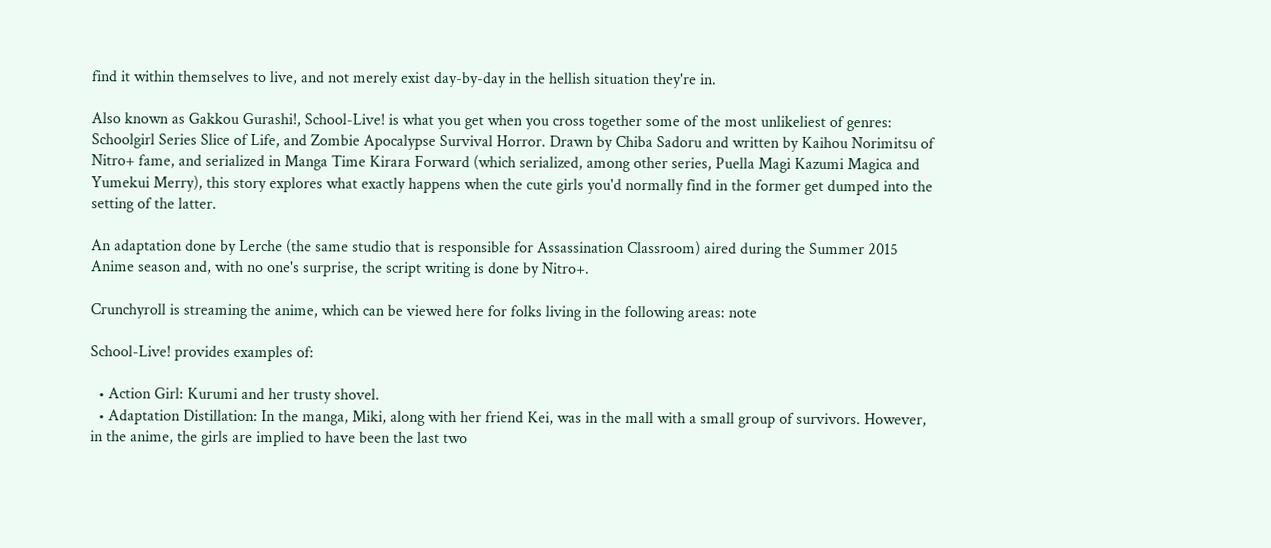find it within themselves to live, and not merely exist day-by-day in the hellish situation they're in.

Also known as Gakkou Gurashi!, School-Live! is what you get when you cross together some of the most unlikeliest of genres: Schoolgirl Series Slice of Life, and Zombie Apocalypse Survival Horror. Drawn by Chiba Sadoru and written by Kaihou Norimitsu of Nitro+ fame, and serialized in Manga Time Kirara Forward (which serialized, among other series, Puella Magi Kazumi Magica and Yumekui Merry), this story explores what exactly happens when the cute girls you'd normally find in the former get dumped into the setting of the latter.

An adaptation done by Lerche (the same studio that is responsible for Assassination Classroom) aired during the Summer 2015 Anime season and, with no one's surprise, the script writing is done by Nitro+.

Crunchyroll is streaming the anime, which can be viewed here for folks living in the following areas: note

School-Live! provides examples of:

  • Action Girl: Kurumi and her trusty shovel.
  • Adaptation Distillation: In the manga, Miki, along with her friend Kei, was in the mall with a small group of survivors. However, in the anime, the girls are implied to have been the last two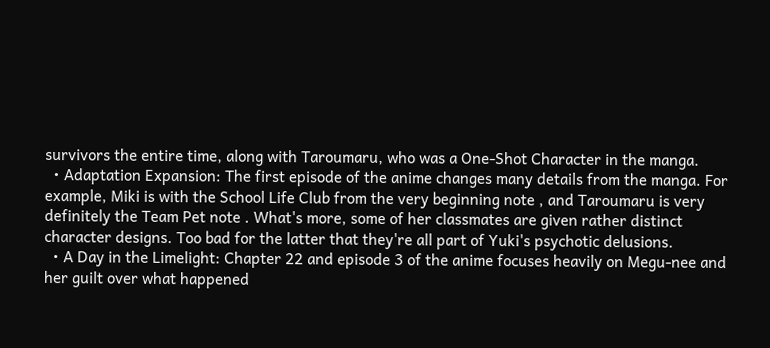survivors the entire time, along with Taroumaru, who was a One-Shot Character in the manga.
  • Adaptation Expansion: The first episode of the anime changes many details from the manga. For example, Miki is with the School Life Club from the very beginning note , and Taroumaru is very definitely the Team Pet note . What's more, some of her classmates are given rather distinct character designs. Too bad for the latter that they're all part of Yuki's psychotic delusions.
  • A Day in the Limelight: Chapter 22 and episode 3 of the anime focuses heavily on Megu-nee and her guilt over what happened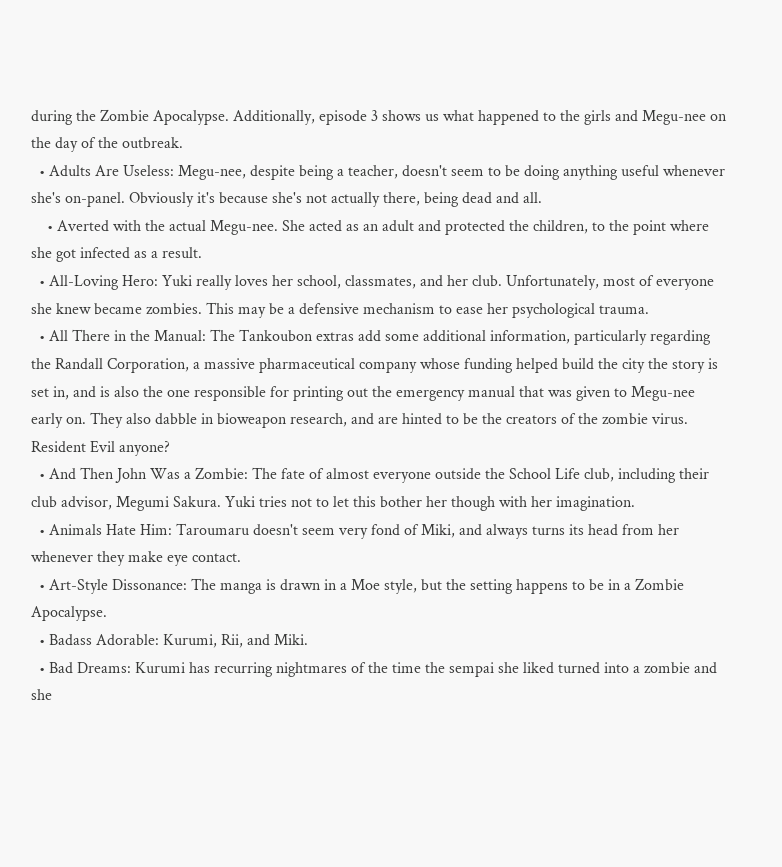during the Zombie Apocalypse. Additionally, episode 3 shows us what happened to the girls and Megu-nee on the day of the outbreak.
  • Adults Are Useless: Megu-nee, despite being a teacher, doesn't seem to be doing anything useful whenever she's on-panel. Obviously it's because she's not actually there, being dead and all.
    • Averted with the actual Megu-nee. She acted as an adult and protected the children, to the point where she got infected as a result.
  • All-Loving Hero: Yuki really loves her school, classmates, and her club. Unfortunately, most of everyone she knew became zombies. This may be a defensive mechanism to ease her psychological trauma.
  • All There in the Manual: The Tankoubon extras add some additional information, particularly regarding the Randall Corporation, a massive pharmaceutical company whose funding helped build the city the story is set in, and is also the one responsible for printing out the emergency manual that was given to Megu-nee early on. They also dabble in bioweapon research, and are hinted to be the creators of the zombie virus. Resident Evil anyone?
  • And Then John Was a Zombie: The fate of almost everyone outside the School Life club, including their club advisor, Megumi Sakura. Yuki tries not to let this bother her though with her imagination.
  • Animals Hate Him: Taroumaru doesn't seem very fond of Miki, and always turns its head from her whenever they make eye contact.
  • Art-Style Dissonance: The manga is drawn in a Moe style, but the setting happens to be in a Zombie Apocalypse.
  • Badass Adorable: Kurumi, Rii, and Miki.
  • Bad Dreams: Kurumi has recurring nightmares of the time the sempai she liked turned into a zombie and she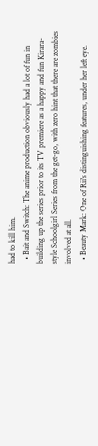had to kill him.
  • Bait and Switch: The anime production obviously had a lot of fun in building up the series prior to its TV premiere as a happy and fun Kirara-style Schoolgirl Series from the get-go, with zero hint that there are zombies involved at all.
  • Beauty Mark: One of Rii's distinguishing features, under her left eye.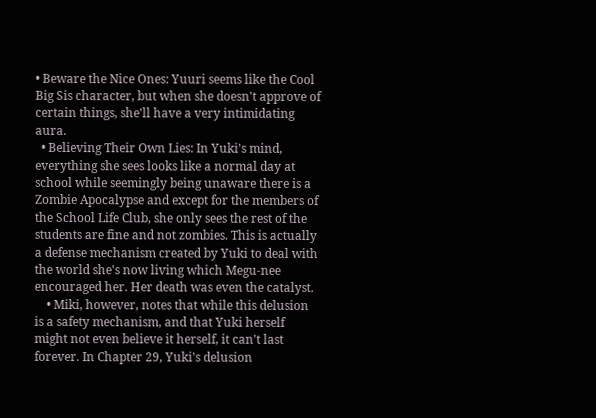• Beware the Nice Ones: Yuuri seems like the Cool Big Sis character, but when she doesn't approve of certain things, she'll have a very intimidating aura.
  • Believing Their Own Lies: In Yuki's mind, everything she sees looks like a normal day at school while seemingly being unaware there is a Zombie Apocalypse and except for the members of the School Life Club, she only sees the rest of the students are fine and not zombies. This is actually a defense mechanism created by Yuki to deal with the world she's now living which Megu-nee encouraged her. Her death was even the catalyst.
    • Miki, however, notes that while this delusion is a safety mechanism, and that Yuki herself might not even believe it herself, it can't last forever. In Chapter 29, Yuki's delusion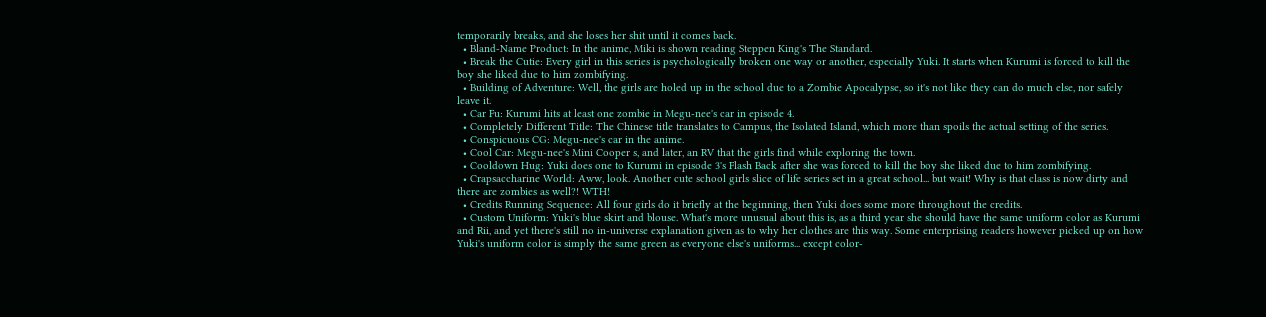temporarily breaks, and she loses her shit until it comes back.
  • Bland-Name Product: In the anime, Miki is shown reading Steppen King's The Standard.
  • Break the Cutie: Every girl in this series is psychologically broken one way or another, especially Yuki. It starts when Kurumi is forced to kill the boy she liked due to him zombifying.
  • Building of Adventure: Well, the girls are holed up in the school due to a Zombie Apocalypse, so it's not like they can do much else, nor safely leave it.
  • Car Fu: Kurumi hits at least one zombie in Megu-nee's car in episode 4.
  • Completely Different Title: The Chinese title translates to Campus, the Isolated Island, which more than spoils the actual setting of the series.
  • Conspicuous CG: Megu-nee's car in the anime.
  • Cool Car: Megu-nee's Mini Cooper s, and later, an RV that the girls find while exploring the town.
  • Cooldown Hug: Yuki does one to Kurumi in episode 3's Flash Back after she was forced to kill the boy she liked due to him zombifying.
  • Crapsaccharine World: Aww, look. Another cute school girls slice of life series set in a great school... but wait! Why is that class is now dirty and there are zombies as well?! WTH!
  • Credits Running Sequence: All four girls do it briefly at the beginning, then Yuki does some more throughout the credits.
  • Custom Uniform: Yuki's blue skirt and blouse. What's more unusual about this is, as a third year she should have the same uniform color as Kurumi and Rii, and yet there's still no in-universe explanation given as to why her clothes are this way. Some enterprising readers however picked up on how Yuki's uniform color is simply the same green as everyone else's uniforms... except color-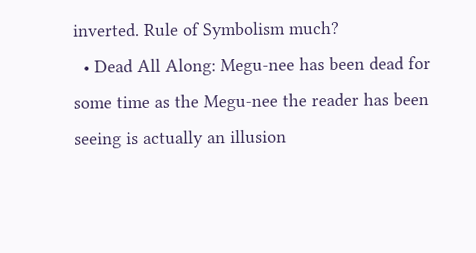inverted. Rule of Symbolism much?
  • Dead All Along: Megu-nee has been dead for some time as the Megu-nee the reader has been seeing is actually an illusion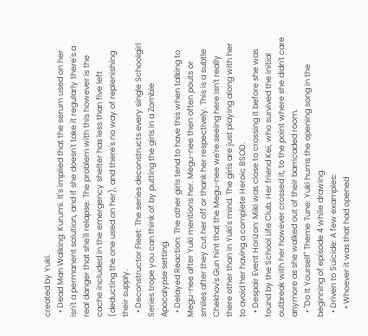created by Yuki.
  • Dead Man Walking: Kurumi. It's implied that the serum used on her isn't a permanent solution, and if she doesn't take it regularly there's a real danger that she'll relapse. The problem with this however is the cache included in the emergency shelter has less than five left (deducting the one used on her), and there's no way of replenishing their supply.
  • Deconstructor Fleet: The series deconstructs every single Schoolgirl Series trope you can think of by putting the girls in a Zombie Apocalypse setting.
  • Delayed Reaction: The other girls tend to have this when talking to Megu-nee after Yuki mentions her. Megu-nee then often pouts or smiles after they cut her off or thank her respectively. This is a subtle Chekhov's Gun hint that the Megu-nee we're seeing here isn't really there other than in Yuki's mind. The girls are just playing along with her to avoid her having a complete Heroic BSOD.
  • Despair Event Horizon: Miki was close to crossing it before she was found by the School Life Club. Her friend Kei, who survived the initial outbreak with her however crossed it, to the point where she didn't care anymore as she walked out of their barricaded room.
  • "Do It Yourself" Theme Tune: Yuki hums the opening song in the beginning of episode 4 while drawing.
  • Driven to Suicide: A few examples:
    • Whoever it was that had opened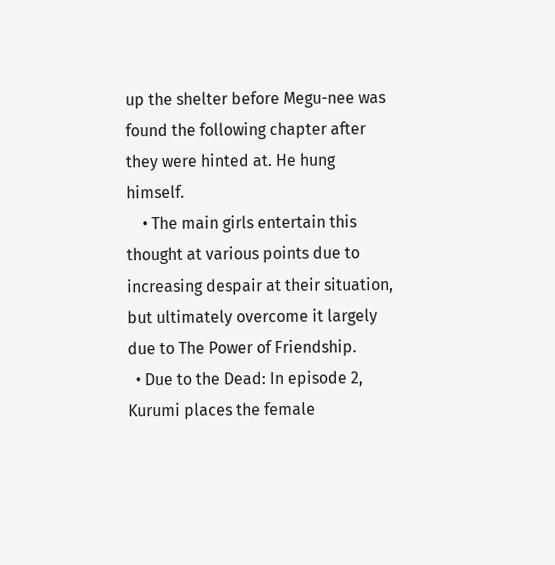up the shelter before Megu-nee was found the following chapter after they were hinted at. He hung himself.
    • The main girls entertain this thought at various points due to increasing despair at their situation, but ultimately overcome it largely due to The Power of Friendship.
  • Due to the Dead: In episode 2, Kurumi places the female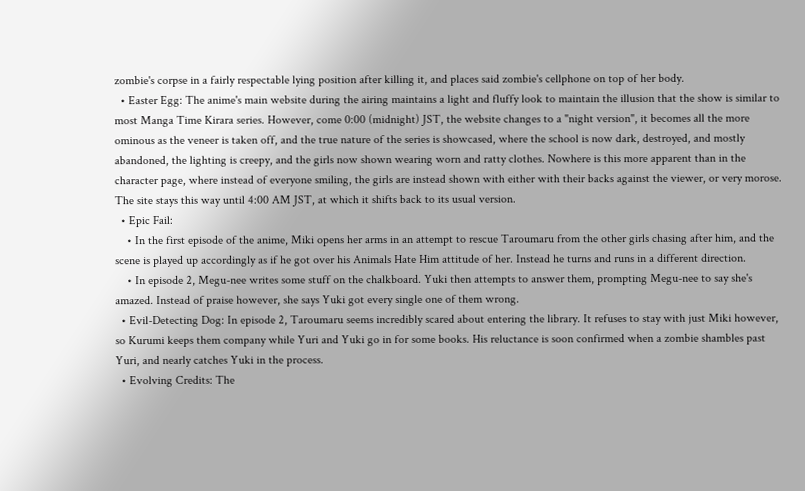zombie's corpse in a fairly respectable lying position after killing it, and places said zombie's cellphone on top of her body.
  • Easter Egg: The anime's main website during the airing maintains a light and fluffy look to maintain the illusion that the show is similar to most Manga Time Kirara series. However, come 0:00 (midnight) JST, the website changes to a "night version", it becomes all the more ominous as the veneer is taken off, and the true nature of the series is showcased, where the school is now dark, destroyed, and mostly abandoned, the lighting is creepy, and the girls now shown wearing worn and ratty clothes. Nowhere is this more apparent than in the character page, where instead of everyone smiling, the girls are instead shown with either with their backs against the viewer, or very morose. The site stays this way until 4:00 AM JST, at which it shifts back to its usual version.
  • Epic Fail:
    • In the first episode of the anime, Miki opens her arms in an attempt to rescue Taroumaru from the other girls chasing after him, and the scene is played up accordingly as if he got over his Animals Hate Him attitude of her. Instead he turns and runs in a different direction.
    • In episode 2, Megu-nee writes some stuff on the chalkboard. Yuki then attempts to answer them, prompting Megu-nee to say she's amazed. Instead of praise however, she says Yuki got every single one of them wrong.
  • Evil-Detecting Dog: In episode 2, Taroumaru seems incredibly scared about entering the library. It refuses to stay with just Miki however, so Kurumi keeps them company while Yuri and Yuki go in for some books. His reluctance is soon confirmed when a zombie shambles past Yuri, and nearly catches Yuki in the process.
  • Evolving Credits: The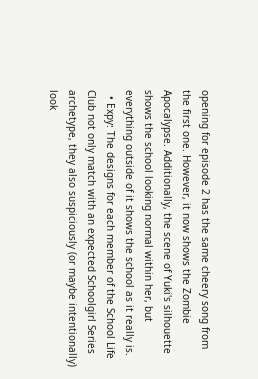opening for episode 2 has the same cheery song from the first one. However, it now shows the Zombie Apocalypse. Additionally, the scene of Yuki's silhouette shows the school looking normal within her, but everything outside of it shows the school as it really is.
  • Expy: The designs for each member of the School Life Club not only match with an expected Schoolgirl Series archetype, they also suspiciously (or maybe intentionally) look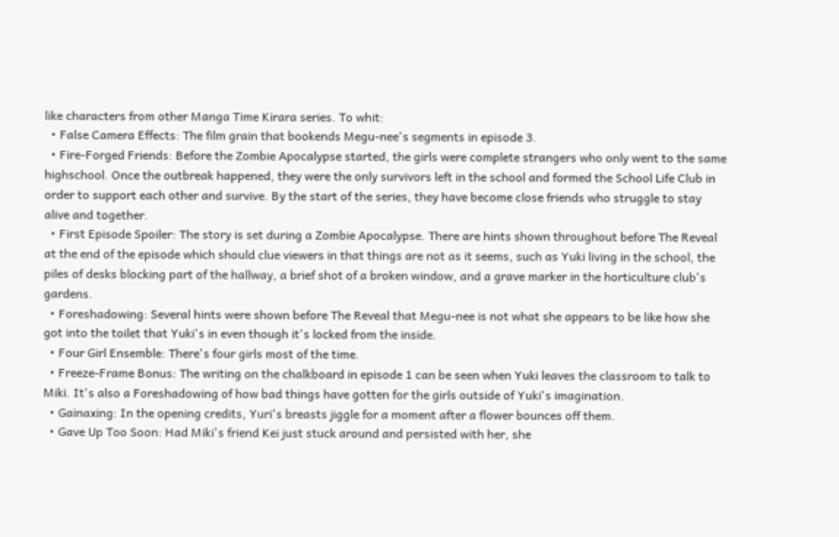like characters from other Manga Time Kirara series. To whit:
  • False Camera Effects: The film grain that bookends Megu-nee's segments in episode 3.
  • Fire-Forged Friends: Before the Zombie Apocalypse started, the girls were complete strangers who only went to the same highschool. Once the outbreak happened, they were the only survivors left in the school and formed the School Life Club in order to support each other and survive. By the start of the series, they have become close friends who struggle to stay alive and together.
  • First Episode Spoiler: The story is set during a Zombie Apocalypse. There are hints shown throughout before The Reveal at the end of the episode which should clue viewers in that things are not as it seems, such as Yuki living in the school, the piles of desks blocking part of the hallway, a brief shot of a broken window, and a grave marker in the horticulture club's gardens.
  • Foreshadowing: Several hints were shown before The Reveal that Megu-nee is not what she appears to be like how she got into the toilet that Yuki's in even though it's locked from the inside.
  • Four Girl Ensemble: There's four girls most of the time.
  • Freeze-Frame Bonus: The writing on the chalkboard in episode 1 can be seen when Yuki leaves the classroom to talk to Miki. It's also a Foreshadowing of how bad things have gotten for the girls outside of Yuki's imagination.
  • Gainaxing: In the opening credits, Yuri's breasts jiggle for a moment after a flower bounces off them.
  • Gave Up Too Soon: Had Miki's friend Kei just stuck around and persisted with her, she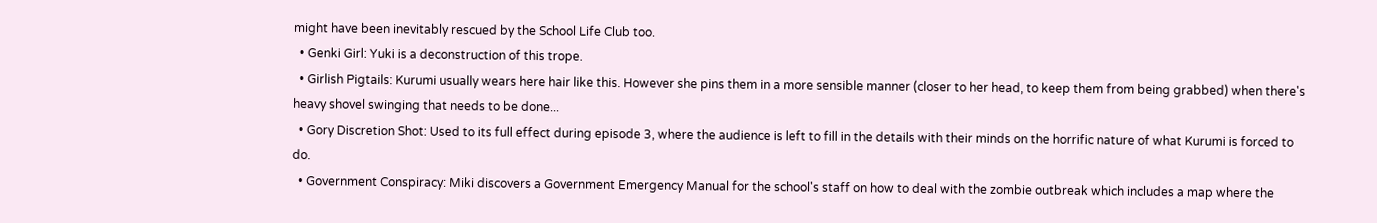might have been inevitably rescued by the School Life Club too.
  • Genki Girl: Yuki is a deconstruction of this trope.
  • Girlish Pigtails: Kurumi usually wears here hair like this. However she pins them in a more sensible manner (closer to her head, to keep them from being grabbed) when there's heavy shovel swinging that needs to be done...
  • Gory Discretion Shot: Used to its full effect during episode 3, where the audience is left to fill in the details with their minds on the horrific nature of what Kurumi is forced to do.
  • Government Conspiracy: Miki discovers a Government Emergency Manual for the school's staff on how to deal with the zombie outbreak which includes a map where the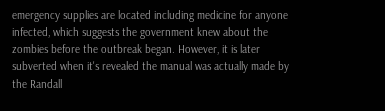emergency supplies are located including medicine for anyone infected, which suggests the government knew about the zombies before the outbreak began. However, it is later subverted when it's revealed the manual was actually made by the Randall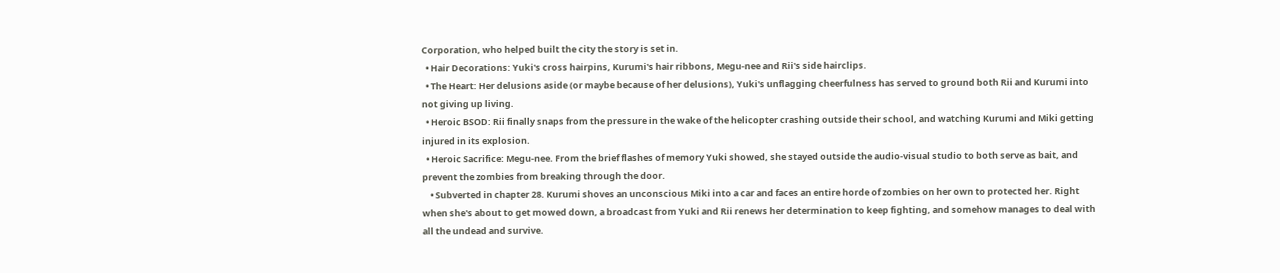Corporation, who helped built the city the story is set in.
  • Hair Decorations: Yuki's cross hairpins, Kurumi's hair ribbons, Megu-nee and Rii's side hairclips.
  • The Heart: Her delusions aside (or maybe because of her delusions), Yuki's unflagging cheerfulness has served to ground both Rii and Kurumi into not giving up living.
  • Heroic BSOD: Rii finally snaps from the pressure in the wake of the helicopter crashing outside their school, and watching Kurumi and Miki getting injured in its explosion.
  • Heroic Sacrifice: Megu-nee. From the brief flashes of memory Yuki showed, she stayed outside the audio-visual studio to both serve as bait, and prevent the zombies from breaking through the door.
    • Subverted in chapter 28. Kurumi shoves an unconscious Miki into a car and faces an entire horde of zombies on her own to protected her. Right when she's about to get mowed down, a broadcast from Yuki and Rii renews her determination to keep fighting, and somehow manages to deal with all the undead and survive.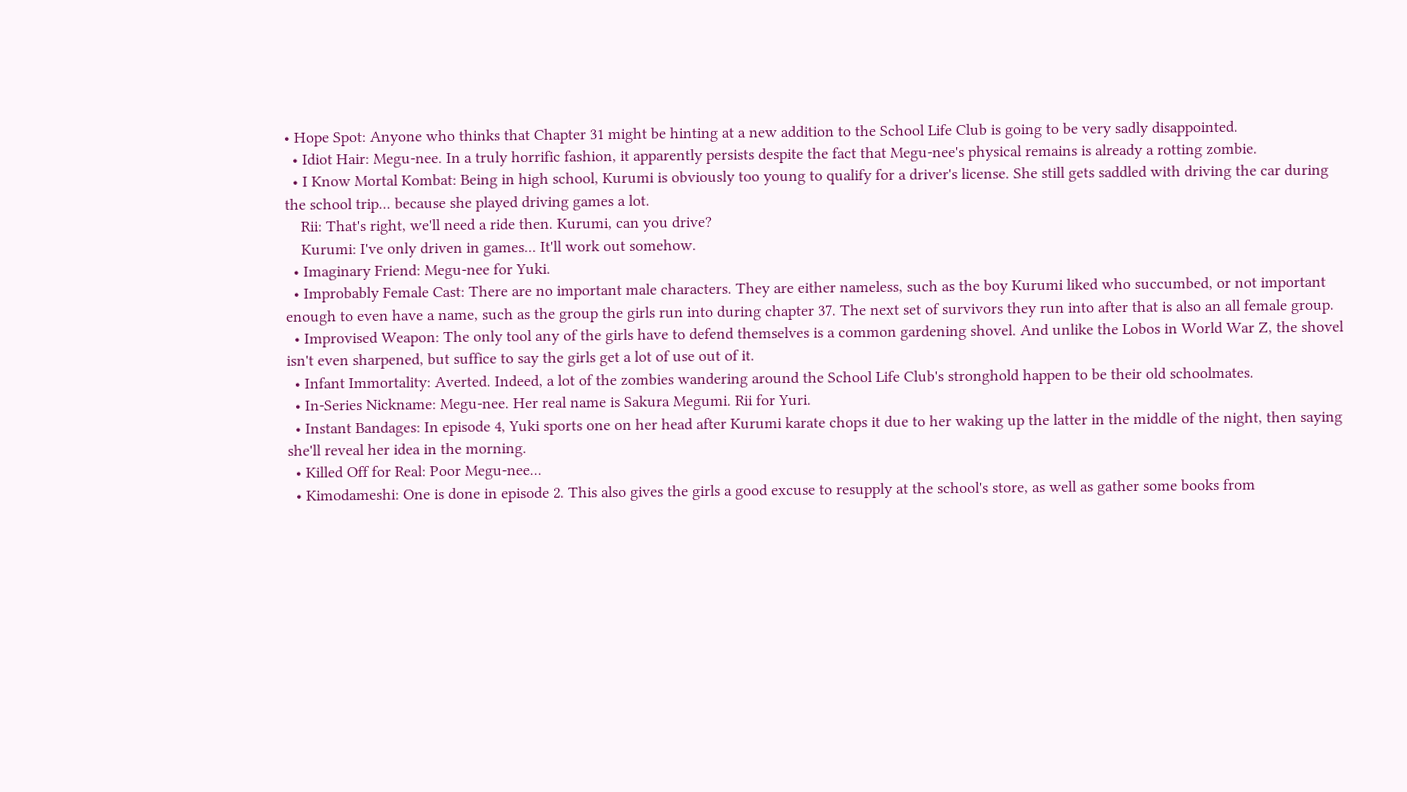• Hope Spot: Anyone who thinks that Chapter 31 might be hinting at a new addition to the School Life Club is going to be very sadly disappointed.
  • Idiot Hair: Megu-nee. In a truly horrific fashion, it apparently persists despite the fact that Megu-nee's physical remains is already a rotting zombie.
  • I Know Mortal Kombat: Being in high school, Kurumi is obviously too young to qualify for a driver's license. She still gets saddled with driving the car during the school trip... because she played driving games a lot.
    Rii: That's right, we'll need a ride then. Kurumi, can you drive?
    Kurumi: I've only driven in games... It'll work out somehow.
  • Imaginary Friend: Megu-nee for Yuki.
  • Improbably Female Cast: There are no important male characters. They are either nameless, such as the boy Kurumi liked who succumbed, or not important enough to even have a name, such as the group the girls run into during chapter 37. The next set of survivors they run into after that is also an all female group.
  • Improvised Weapon: The only tool any of the girls have to defend themselves is a common gardening shovel. And unlike the Lobos in World War Z, the shovel isn't even sharpened, but suffice to say the girls get a lot of use out of it.
  • Infant Immortality: Averted. Indeed, a lot of the zombies wandering around the School Life Club's stronghold happen to be their old schoolmates.
  • In-Series Nickname: Megu-nee. Her real name is Sakura Megumi. Rii for Yuri.
  • Instant Bandages: In episode 4, Yuki sports one on her head after Kurumi karate chops it due to her waking up the latter in the middle of the night, then saying she'll reveal her idea in the morning.
  • Killed Off for Real: Poor Megu-nee...
  • Kimodameshi: One is done in episode 2. This also gives the girls a good excuse to resupply at the school's store, as well as gather some books from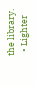the library.
  • Lighter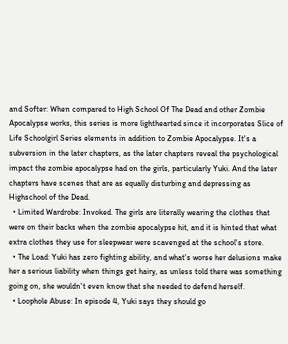and Softer: When compared to High School Of The Dead and other Zombie Apocalypse works, this series is more lighthearted since it incorporates Slice of Life Schoolgirl Series elements in addition to Zombie Apocalypse. It's a subversion in the later chapters, as the later chapters reveal the psychological impact the zombie apocalypse had on the girls, particularly Yuki. And the later chapters have scenes that are as equally disturbing and depressing as Highschool of the Dead.
  • Limited Wardrobe: Invoked. The girls are literally wearing the clothes that were on their backs when the zombie apocalypse hit, and it is hinted that what extra clothes they use for sleepwear were scavenged at the school's store.
  • The Load: Yuki has zero fighting ability, and what's worse her delusions make her a serious liability when things get hairy, as unless told there was something going on, she wouldn't even know that she needed to defend herself.
  • Loophole Abuse: In episode 4, Yuki says they should go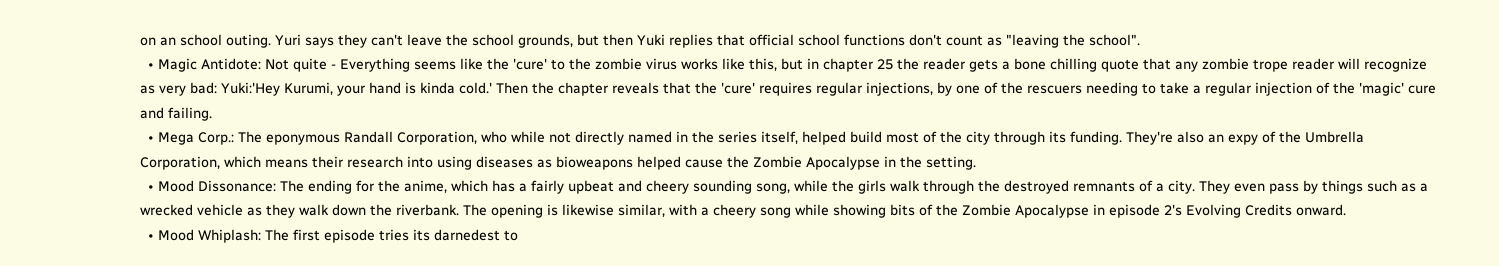on an school outing. Yuri says they can't leave the school grounds, but then Yuki replies that official school functions don't count as "leaving the school".
  • Magic Antidote: Not quite - Everything seems like the 'cure' to the zombie virus works like this, but in chapter 25 the reader gets a bone chilling quote that any zombie trope reader will recognize as very bad: Yuki:'Hey Kurumi, your hand is kinda cold.' Then the chapter reveals that the 'cure' requires regular injections, by one of the rescuers needing to take a regular injection of the 'magic' cure and failing.
  • Mega Corp.: The eponymous Randall Corporation, who while not directly named in the series itself, helped build most of the city through its funding. They're also an expy of the Umbrella Corporation, which means their research into using diseases as bioweapons helped cause the Zombie Apocalypse in the setting.
  • Mood Dissonance: The ending for the anime, which has a fairly upbeat and cheery sounding song, while the girls walk through the destroyed remnants of a city. They even pass by things such as a wrecked vehicle as they walk down the riverbank. The opening is likewise similar, with a cheery song while showing bits of the Zombie Apocalypse in episode 2's Evolving Credits onward.
  • Mood Whiplash: The first episode tries its darnedest to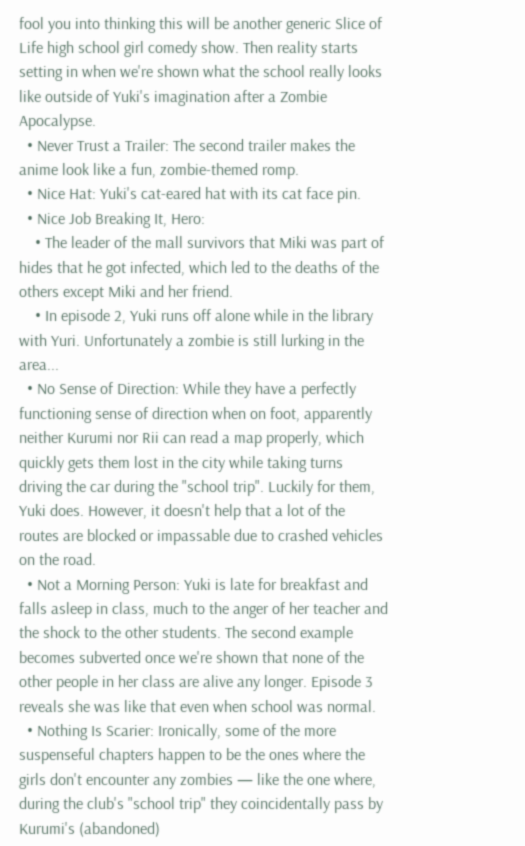fool you into thinking this will be another generic Slice of Life high school girl comedy show. Then reality starts setting in when we're shown what the school really looks like outside of Yuki's imagination after a Zombie Apocalypse.
  • Never Trust a Trailer: The second trailer makes the anime look like a fun, zombie-themed romp.
  • Nice Hat: Yuki's cat-eared hat with its cat face pin.
  • Nice Job Breaking It, Hero:
    • The leader of the mall survivors that Miki was part of hides that he got infected, which led to the deaths of the others except Miki and her friend.
    • In episode 2, Yuki runs off alone while in the library with Yuri. Unfortunately a zombie is still lurking in the area...
  • No Sense of Direction: While they have a perfectly functioning sense of direction when on foot, apparently neither Kurumi nor Rii can read a map properly, which quickly gets them lost in the city while taking turns driving the car during the "school trip". Luckily for them, Yuki does. However, it doesn't help that a lot of the routes are blocked or impassable due to crashed vehicles on the road.
  • Not a Morning Person: Yuki is late for breakfast and falls asleep in class, much to the anger of her teacher and the shock to the other students. The second example becomes subverted once we're shown that none of the other people in her class are alive any longer. Episode 3 reveals she was like that even when school was normal.
  • Nothing Is Scarier: Ironically, some of the more suspenseful chapters happen to be the ones where the girls don't encounter any zombies — like the one where, during the club's "school trip" they coincidentally pass by Kurumi's (abandoned)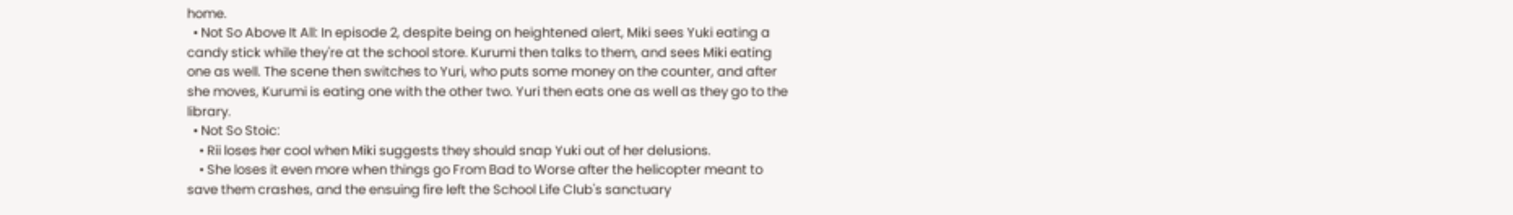home.
  • Not So Above It All: In episode 2, despite being on heightened alert, Miki sees Yuki eating a candy stick while they're at the school store. Kurumi then talks to them, and sees Miki eating one as well. The scene then switches to Yuri, who puts some money on the counter, and after she moves, Kurumi is eating one with the other two. Yuri then eats one as well as they go to the library.
  • Not So Stoic:
    • Rii loses her cool when Miki suggests they should snap Yuki out of her delusions.
    • She loses it even more when things go From Bad to Worse after the helicopter meant to save them crashes, and the ensuing fire left the School Life Club's sanctuary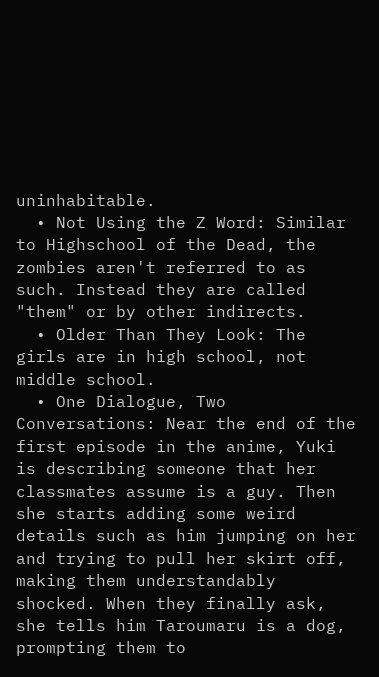uninhabitable.
  • Not Using the Z Word: Similar to Highschool of the Dead, the zombies aren't referred to as such. Instead they are called "them" or by other indirects.
  • Older Than They Look: The girls are in high school, not middle school.
  • One Dialogue, Two Conversations: Near the end of the first episode in the anime, Yuki is describing someone that her classmates assume is a guy. Then she starts adding some weird details such as him jumping on her and trying to pull her skirt off, making them understandably shocked. When they finally ask, she tells him Taroumaru is a dog, prompting them to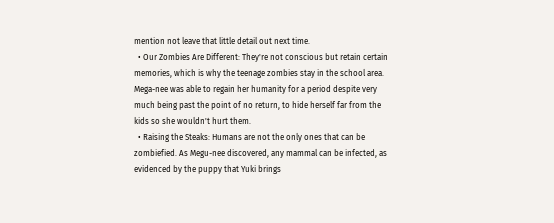mention not leave that little detail out next time.
  • Our Zombies Are Different: They're not conscious but retain certain memories, which is why the teenage zombies stay in the school area. Mega-nee was able to regain her humanity for a period despite very much being past the point of no return, to hide herself far from the kids so she wouldn't hurt them.
  • Raising the Steaks: Humans are not the only ones that can be zombiefied. As Megu-nee discovered, any mammal can be infected, as evidenced by the puppy that Yuki brings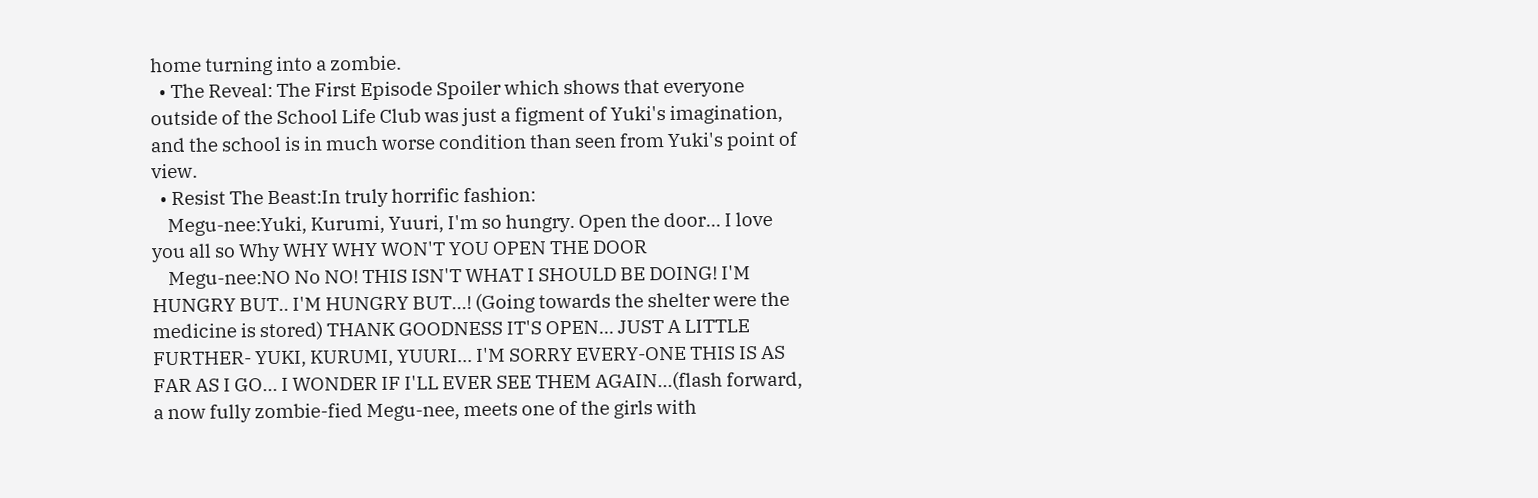home turning into a zombie.
  • The Reveal: The First Episode Spoiler which shows that everyone outside of the School Life Club was just a figment of Yuki's imagination, and the school is in much worse condition than seen from Yuki's point of view.
  • Resist The Beast:In truly horrific fashion:
    Megu-nee:Yuki, Kurumi, Yuuri, I'm so hungry. Open the door... I love you all so Why WHY WHY WON'T YOU OPEN THE DOOR
    Megu-nee:NO No NO! THIS ISN'T WHAT I SHOULD BE DOING! I'M HUNGRY BUT.. I'M HUNGRY BUT...! (Going towards the shelter were the medicine is stored) THANK GOODNESS IT'S OPEN... JUST A LITTLE FURTHER- YUKI, KURUMI, YUURI... I'M SORRY EVERY-ONE THIS IS AS FAR AS I GO... I WONDER IF I'LL EVER SEE THEM AGAIN...(flash forward, a now fully zombie-fied Megu-nee, meets one of the girls with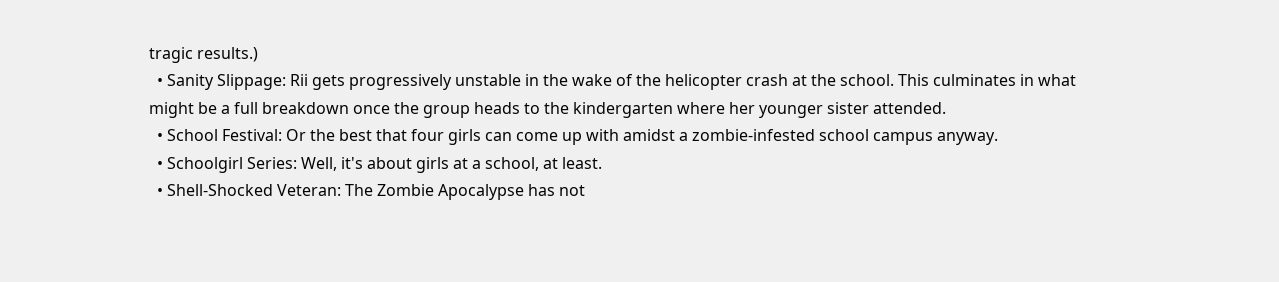tragic results.)
  • Sanity Slippage: Rii gets progressively unstable in the wake of the helicopter crash at the school. This culminates in what might be a full breakdown once the group heads to the kindergarten where her younger sister attended.
  • School Festival: Or the best that four girls can come up with amidst a zombie-infested school campus anyway.
  • Schoolgirl Series: Well, it's about girls at a school, at least.
  • Shell-Shocked Veteran: The Zombie Apocalypse has not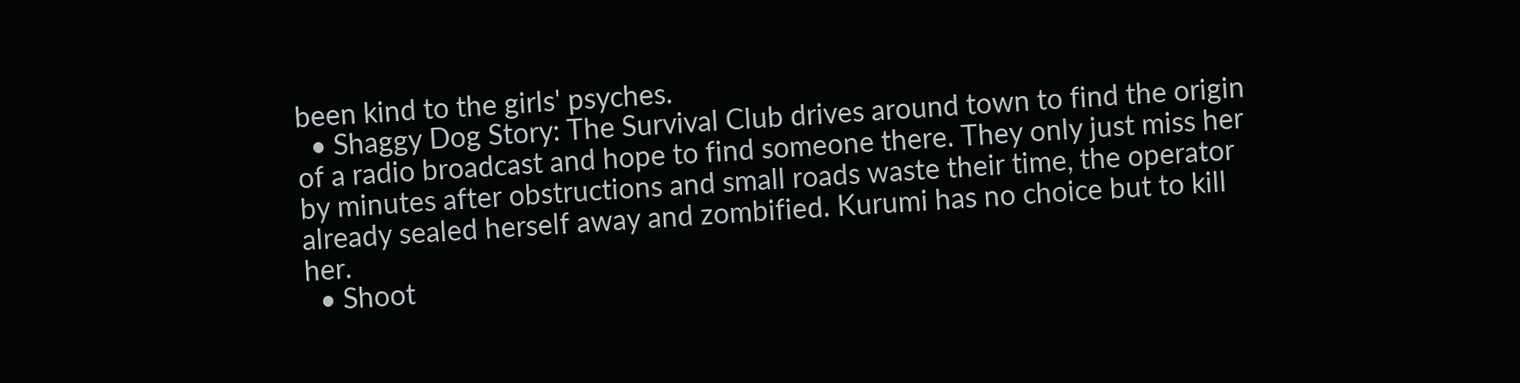been kind to the girls' psyches.
  • Shaggy Dog Story: The Survival Club drives around town to find the origin of a radio broadcast and hope to find someone there. They only just miss her by minutes after obstructions and small roads waste their time, the operator already sealed herself away and zombified. Kurumi has no choice but to kill her.
  • Shoot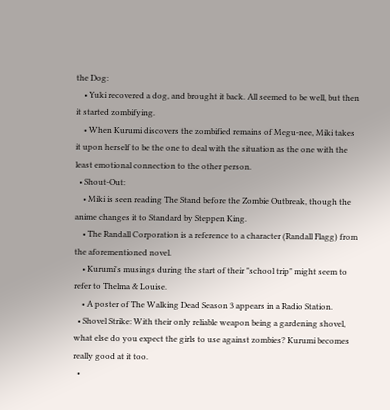the Dog:
    • Yuki recovered a dog, and brought it back. All seemed to be well, but then it started zombifying.
    • When Kurumi discovers the zombified remains of Megu-nee, Miki takes it upon herself to be the one to deal with the situation as the one with the least emotional connection to the other person.
  • Shout-Out:
    • Miki is seen reading The Stand before the Zombie Outbreak, though the anime changes it to Standard by Steppen King.
    • The Randall Corporation is a reference to a character (Randall Flagg) from the aforementioned novel.
    • Kurumi's musings during the start of their "school trip" might seem to refer to Thelma & Louise.
    • A poster of The Walking Dead Season 3 appears in a Radio Station.
  • Shovel Strike: With their only reliable weapon being a gardening shovel, what else do you expect the girls to use against zombies? Kurumi becomes really good at it too.
  •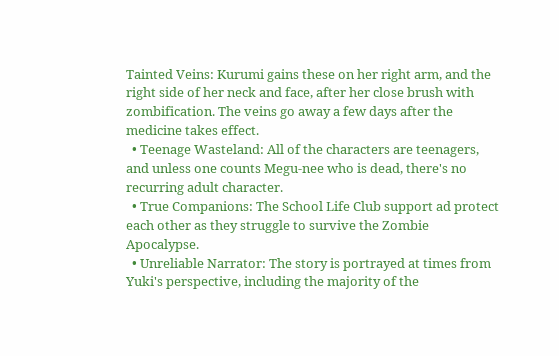Tainted Veins: Kurumi gains these on her right arm, and the right side of her neck and face, after her close brush with zombification. The veins go away a few days after the medicine takes effect.
  • Teenage Wasteland: All of the characters are teenagers, and unless one counts Megu-nee who is dead, there's no recurring adult character.
  • True Companions: The School Life Club support ad protect each other as they struggle to survive the Zombie Apocalypse.
  • Unreliable Narrator: The story is portrayed at times from Yuki's perspective, including the majority of the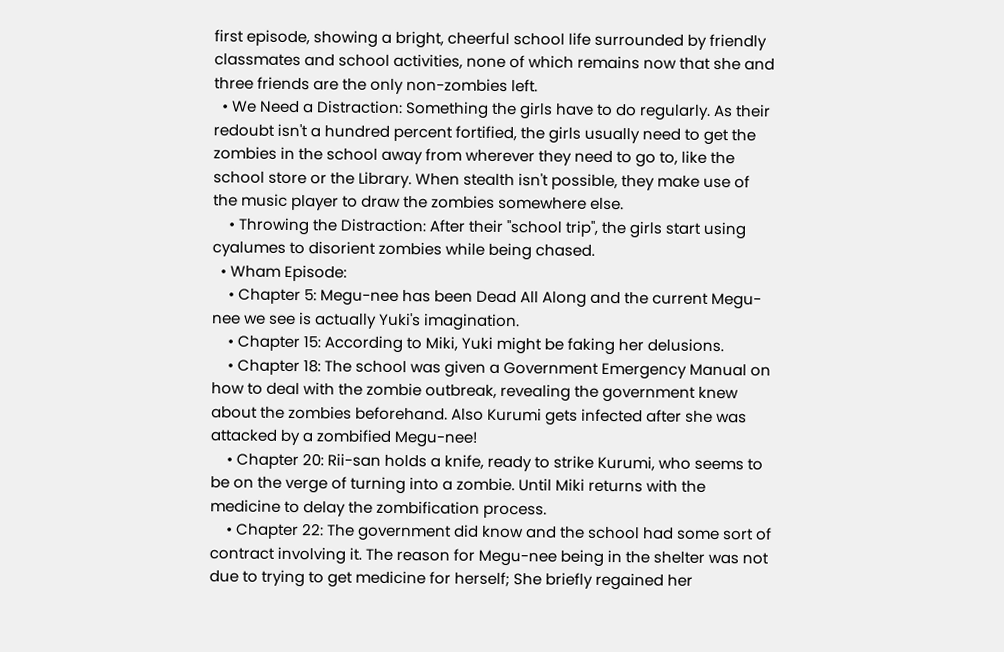first episode, showing a bright, cheerful school life surrounded by friendly classmates and school activities, none of which remains now that she and three friends are the only non-zombies left.
  • We Need a Distraction: Something the girls have to do regularly. As their redoubt isn't a hundred percent fortified, the girls usually need to get the zombies in the school away from wherever they need to go to, like the school store or the Library. When stealth isn't possible, they make use of the music player to draw the zombies somewhere else.
    • Throwing the Distraction: After their "school trip", the girls start using cyalumes to disorient zombies while being chased.
  • Wham Episode:
    • Chapter 5: Megu-nee has been Dead All Along and the current Megu-nee we see is actually Yuki's imagination.
    • Chapter 15: According to Miki, Yuki might be faking her delusions.
    • Chapter 18: The school was given a Government Emergency Manual on how to deal with the zombie outbreak, revealing the government knew about the zombies beforehand. Also Kurumi gets infected after she was attacked by a zombified Megu-nee!
    • Chapter 20: Rii-san holds a knife, ready to strike Kurumi, who seems to be on the verge of turning into a zombie. Until Miki returns with the medicine to delay the zombification process.
    • Chapter 22: The government did know and the school had some sort of contract involving it. The reason for Megu-nee being in the shelter was not due to trying to get medicine for herself; She briefly regained her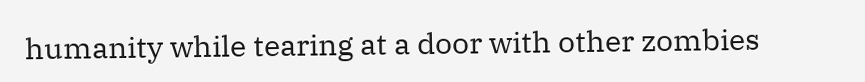humanity while tearing at a door with other zombies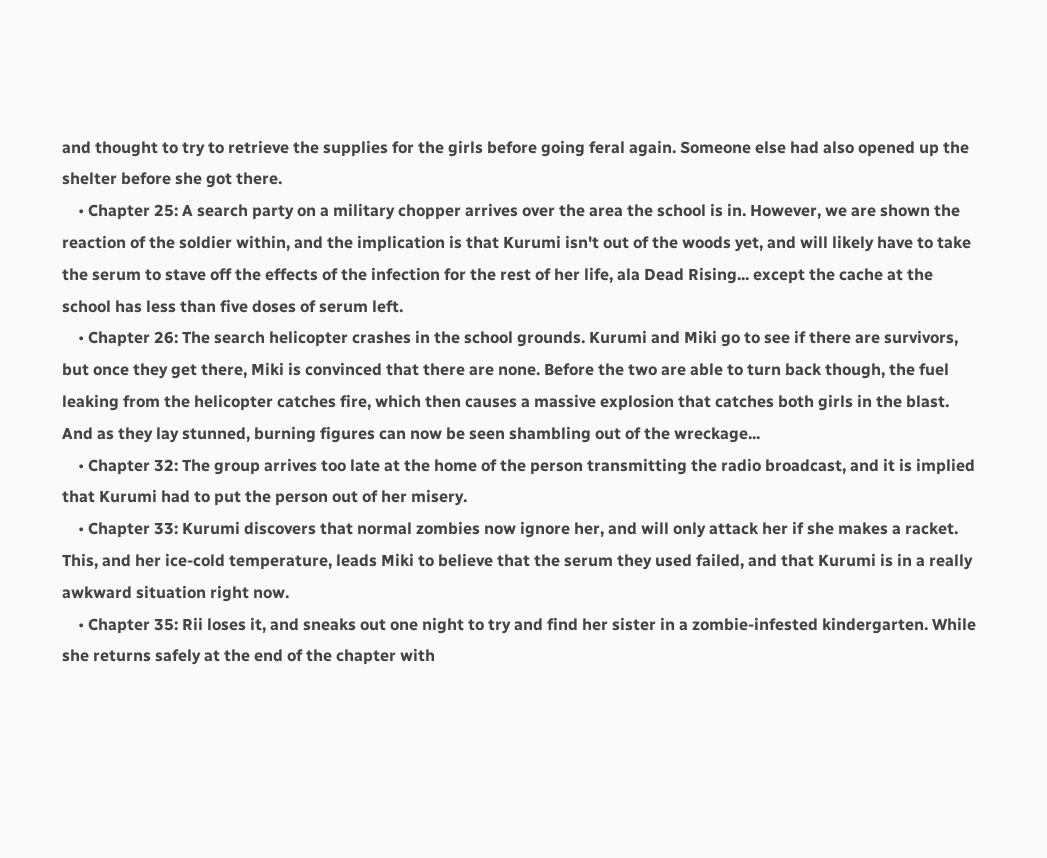and thought to try to retrieve the supplies for the girls before going feral again. Someone else had also opened up the shelter before she got there.
    • Chapter 25: A search party on a military chopper arrives over the area the school is in. However, we are shown the reaction of the soldier within, and the implication is that Kurumi isn't out of the woods yet, and will likely have to take the serum to stave off the effects of the infection for the rest of her life, ala Dead Rising... except the cache at the school has less than five doses of serum left.
    • Chapter 26: The search helicopter crashes in the school grounds. Kurumi and Miki go to see if there are survivors, but once they get there, Miki is convinced that there are none. Before the two are able to turn back though, the fuel leaking from the helicopter catches fire, which then causes a massive explosion that catches both girls in the blast. And as they lay stunned, burning figures can now be seen shambling out of the wreckage...
    • Chapter 32: The group arrives too late at the home of the person transmitting the radio broadcast, and it is implied that Kurumi had to put the person out of her misery.
    • Chapter 33: Kurumi discovers that normal zombies now ignore her, and will only attack her if she makes a racket. This, and her ice-cold temperature, leads Miki to believe that the serum they used failed, and that Kurumi is in a really awkward situation right now.
    • Chapter 35: Rii loses it, and sneaks out one night to try and find her sister in a zombie-infested kindergarten. While she returns safely at the end of the chapter with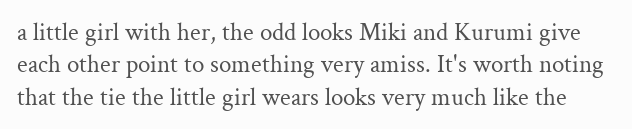a little girl with her, the odd looks Miki and Kurumi give each other point to something very amiss. It's worth noting that the tie the little girl wears looks very much like the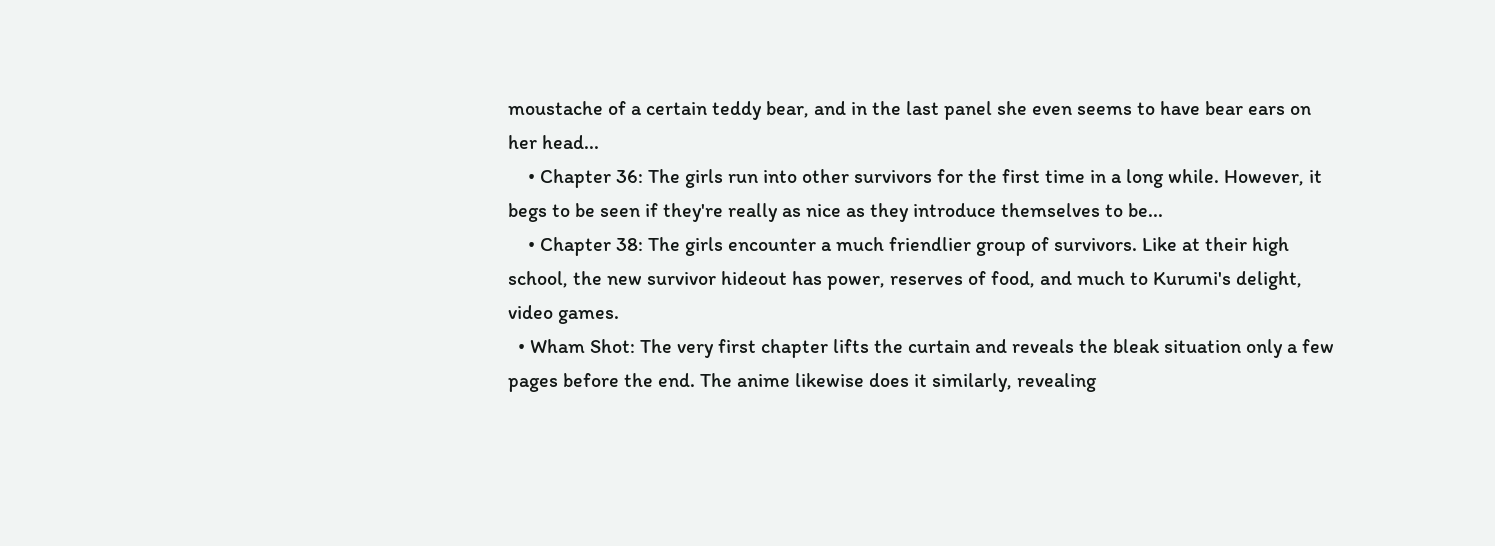moustache of a certain teddy bear, and in the last panel she even seems to have bear ears on her head...
    • Chapter 36: The girls run into other survivors for the first time in a long while. However, it begs to be seen if they're really as nice as they introduce themselves to be...
    • Chapter 38: The girls encounter a much friendlier group of survivors. Like at their high school, the new survivor hideout has power, reserves of food, and much to Kurumi's delight, video games.
  • Wham Shot: The very first chapter lifts the curtain and reveals the bleak situation only a few pages before the end. The anime likewise does it similarly, revealing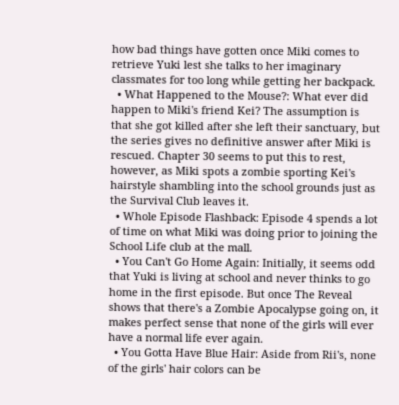how bad things have gotten once Miki comes to retrieve Yuki lest she talks to her imaginary classmates for too long while getting her backpack.
  • What Happened to the Mouse?: What ever did happen to Miki's friend Kei? The assumption is that she got killed after she left their sanctuary, but the series gives no definitive answer after Miki is rescued. Chapter 30 seems to put this to rest, however, as Miki spots a zombie sporting Kei's hairstyle shambling into the school grounds just as the Survival Club leaves it.
  • Whole Episode Flashback: Episode 4 spends a lot of time on what Miki was doing prior to joining the School Life club at the mall.
  • You Can't Go Home Again: Initially, it seems odd that Yuki is living at school and never thinks to go home in the first episode. But once The Reveal shows that there's a Zombie Apocalypse going on, it makes perfect sense that none of the girls will ever have a normal life ever again.
  • You Gotta Have Blue Hair: Aside from Rii's, none of the girls' hair colors can be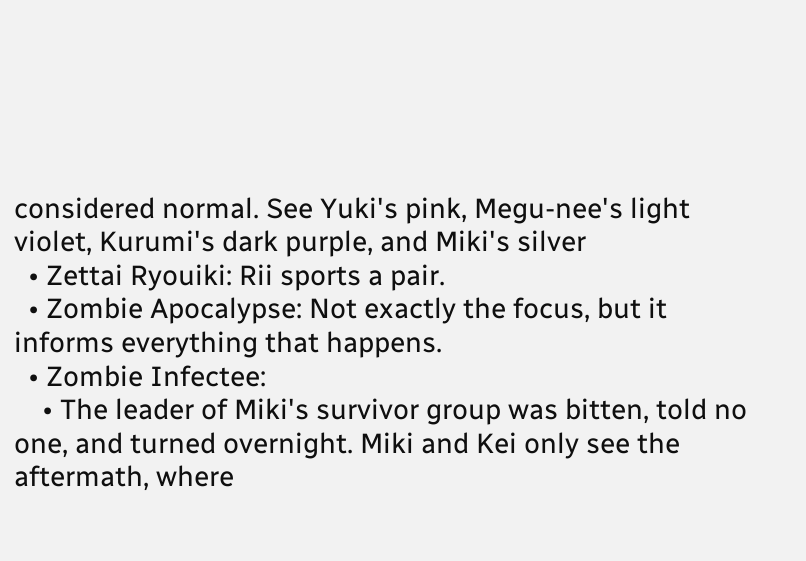considered normal. See Yuki's pink, Megu-nee's light violet, Kurumi's dark purple, and Miki's silver
  • Zettai Ryouiki: Rii sports a pair.
  • Zombie Apocalypse: Not exactly the focus, but it informs everything that happens.
  • Zombie Infectee:
    • The leader of Miki's survivor group was bitten, told no one, and turned overnight. Miki and Kei only see the aftermath, where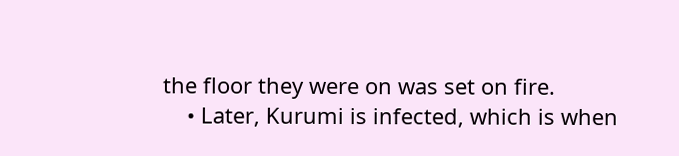the floor they were on was set on fire.
    • Later, Kurumi is infected, which is when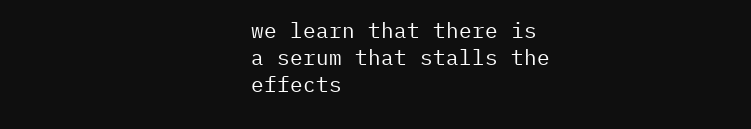we learn that there is a serum that stalls the effects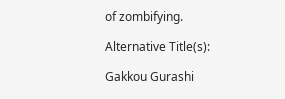of zombifying.

Alternative Title(s):

Gakkou Gurashi